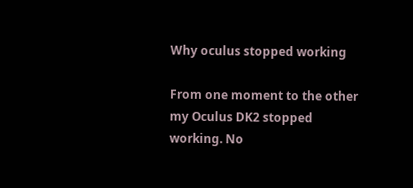Why oculus stopped working

From one moment to the other my Oculus DK2 stopped working. No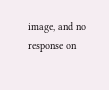image, and no response on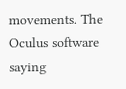movements. The Oculus software saying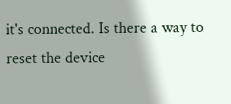it's connected. Is there a way to reset the device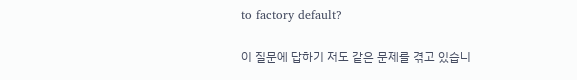to factory default?

이 질문에 답하기 저도 같은 문제를 겪고 있습니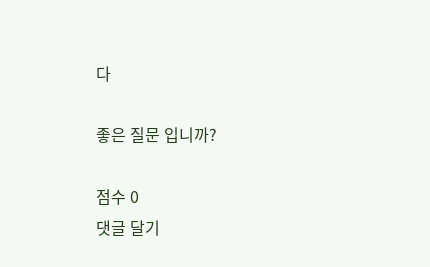다

좋은 질문 입니까?

점수 0
댓글 달기